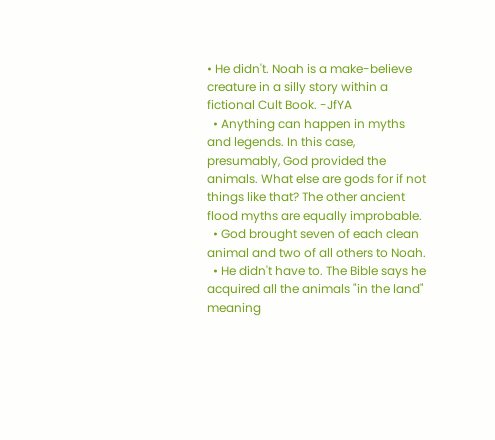• He didn't. Noah is a make-believe creature in a silly story within a fictional Cult Book. -JfYA
  • Anything can happen in myths and legends. In this case, presumably, God provided the animals. What else are gods for if not things like that? The other ancient flood myths are equally improbable.
  • God brought seven of each clean animal and two of all others to Noah.
  • He didn't have to. The Bible says he acquired all the animals "in the land" meaning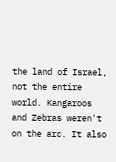the land of Israel, not the entire world. Kangaroos and Zebras weren't on the arc. It also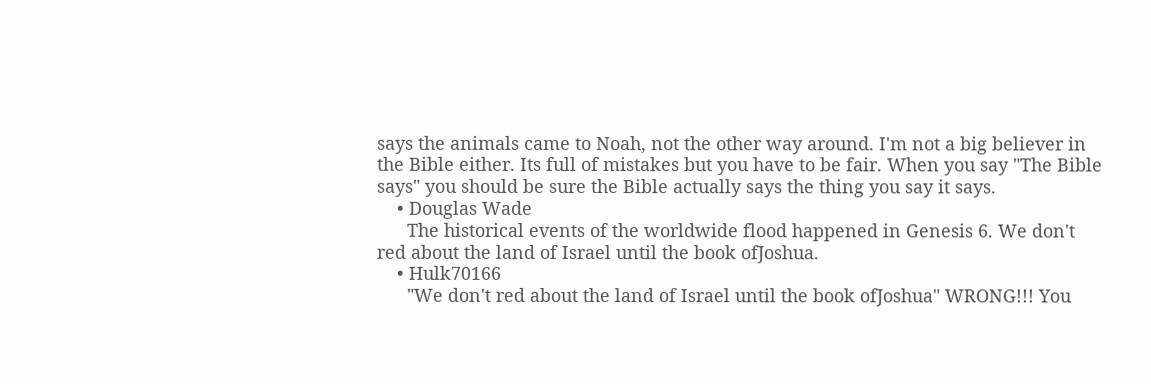says the animals came to Noah, not the other way around. I'm not a big believer in the Bible either. Its full of mistakes but you have to be fair. When you say "The Bible says" you should be sure the Bible actually says the thing you say it says.
    • Douglas Wade
      The historical events of the worldwide flood happened in Genesis 6. We don't red about the land of Israel until the book ofJoshua.
    • Hulk70166
      "We don't red about the land of Israel until the book ofJoshua" WRONG!!! You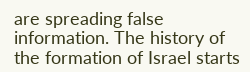are spreading false information. The history of the formation of Israel starts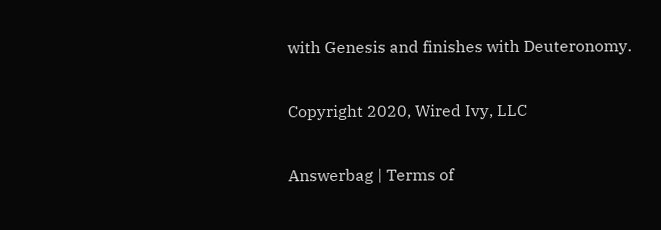with Genesis and finishes with Deuteronomy.

Copyright 2020, Wired Ivy, LLC

Answerbag | Terms of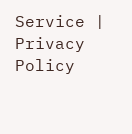Service | Privacy Policy